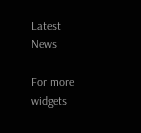Latest News

For more widgets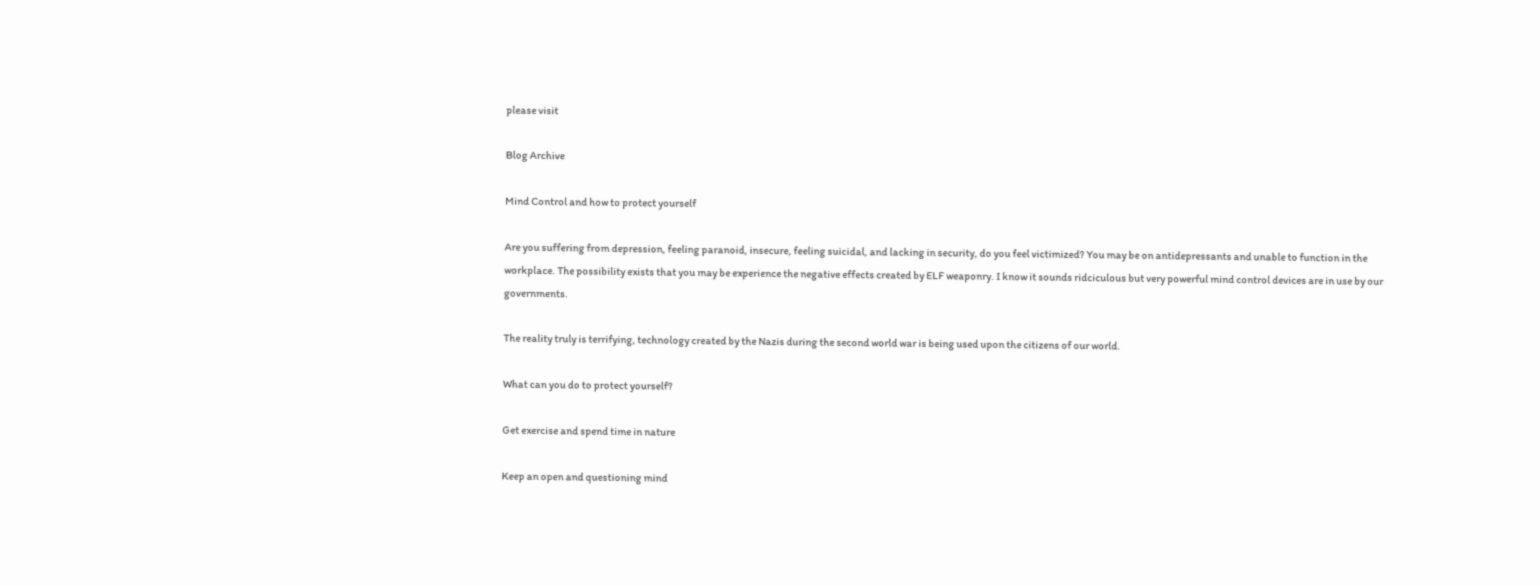please visit

Blog Archive

Mind Control and how to protect yourself

Are you suffering from depression, feeling paranoid, insecure, feeling suicidal, and lacking in security, do you feel victimized? You may be on antidepressants and unable to function in the workplace. The possibility exists that you may be experience the negative effects created by ELF weaponry. I know it sounds ridciculous but very powerful mind control devices are in use by our governments.

The reality truly is terrifying, technology created by the Nazis during the second world war is being used upon the citizens of our world.

What can you do to protect yourself?

Get exercise and spend time in nature

Keep an open and questioning mind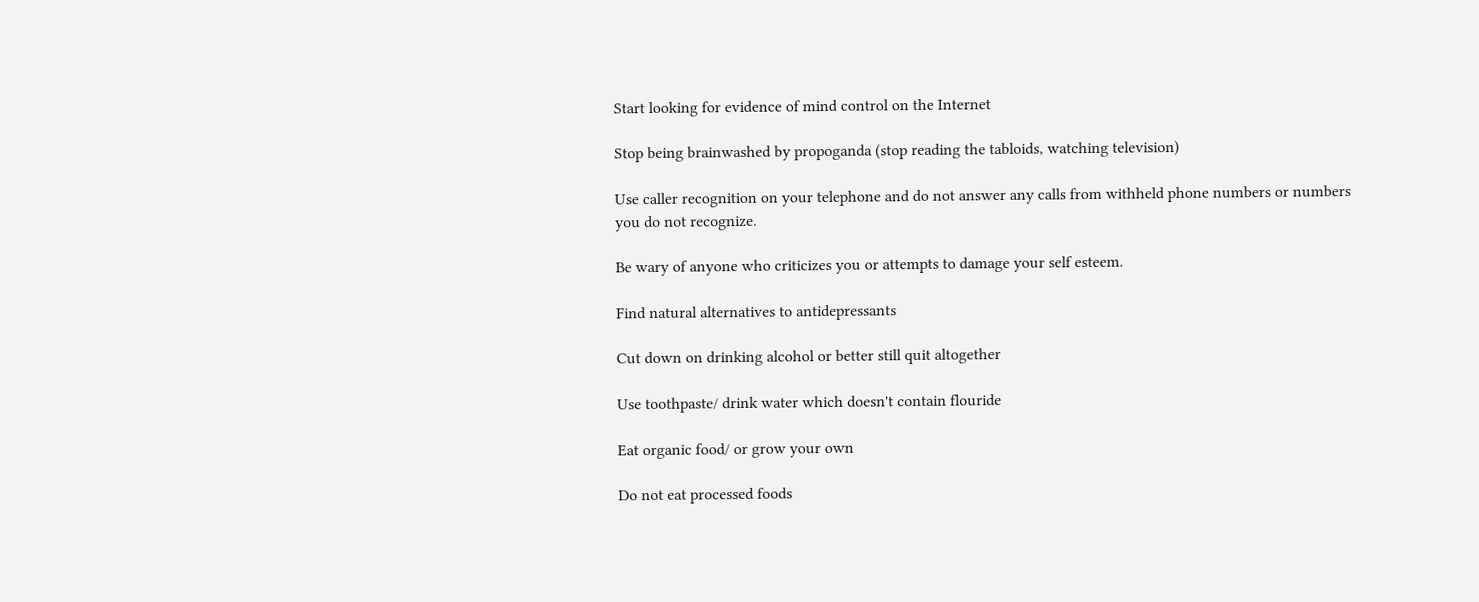Start looking for evidence of mind control on the Internet

Stop being brainwashed by propoganda (stop reading the tabloids, watching television)

Use caller recognition on your telephone and do not answer any calls from withheld phone numbers or numbers you do not recognize.

Be wary of anyone who criticizes you or attempts to damage your self esteem.

Find natural alternatives to antidepressants

Cut down on drinking alcohol or better still quit altogether

Use toothpaste/ drink water which doesn't contain flouride

Eat organic food/ or grow your own

Do not eat processed foods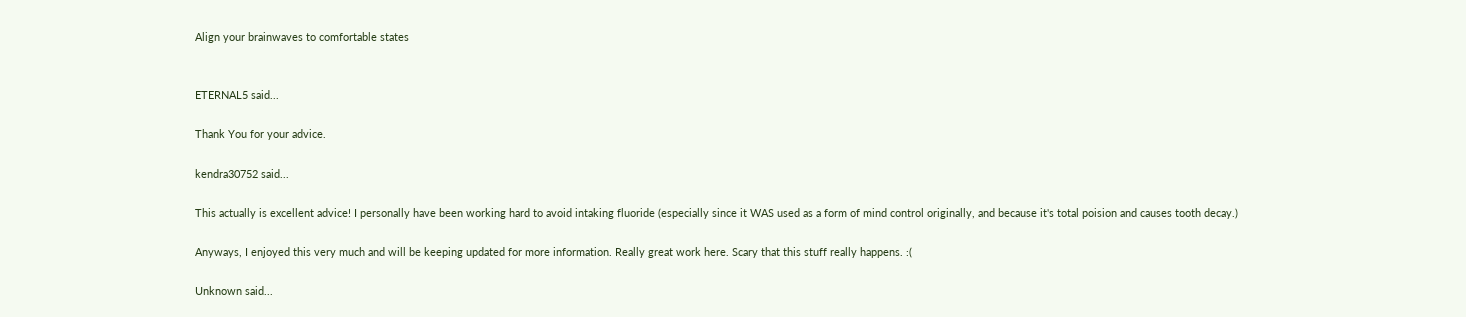Align your brainwaves to comfortable states


ETERNAL5 said...

Thank You for your advice.

kendra30752 said...

This actually is excellent advice! I personally have been working hard to avoid intaking fluoride (especially since it WAS used as a form of mind control originally, and because it's total poision and causes tooth decay.)

Anyways, I enjoyed this very much and will be keeping updated for more information. Really great work here. Scary that this stuff really happens. :(

Unknown said...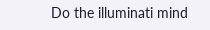Do the illuminati mind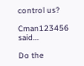control us?

Cman123456 said...

Do the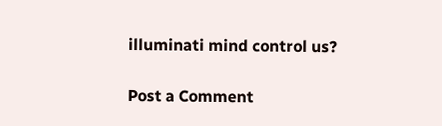illuminati mind control us?

Post a Comment